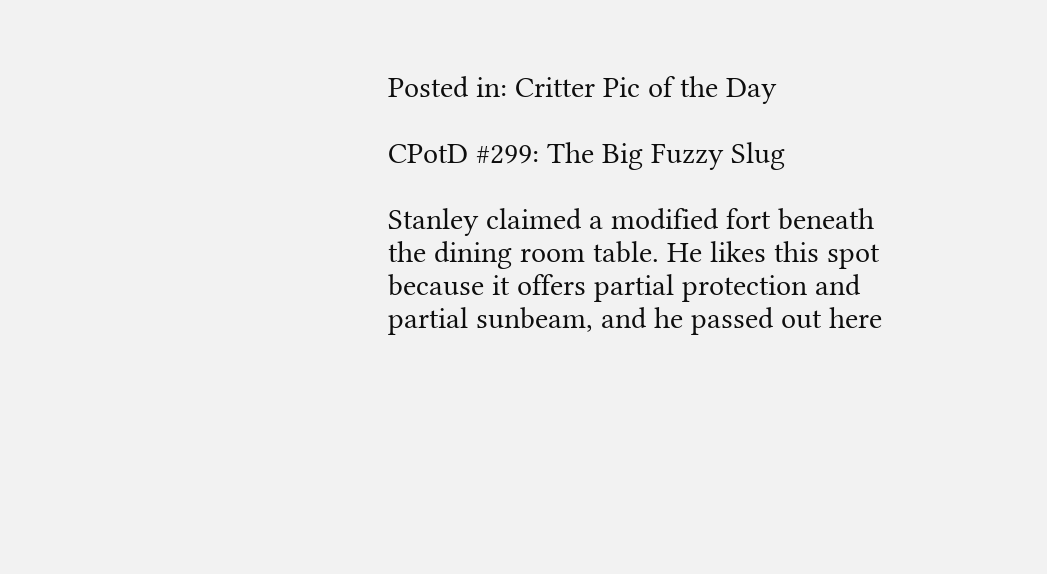Posted in: Critter Pic of the Day

CPotD #299: The Big Fuzzy Slug

Stanley claimed a modified fort beneath the dining room table. He likes this spot because it offers partial protection and partial sunbeam, and he passed out here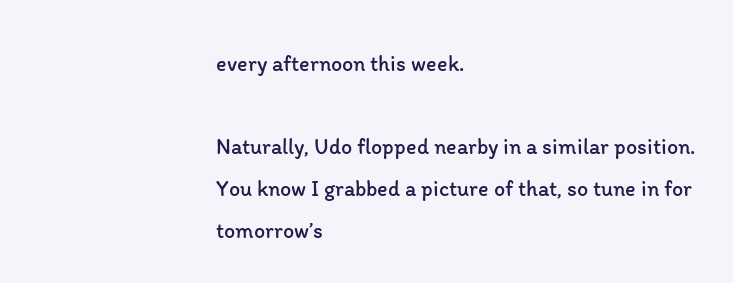every afternoon this week.

Naturally, Udo flopped nearby in a similar position. You know I grabbed a picture of that, so tune in for tomorrow’s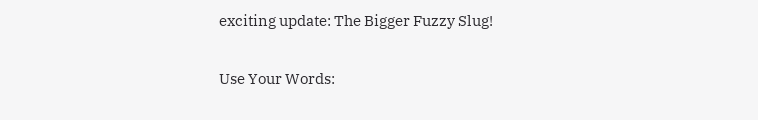exciting update: The Bigger Fuzzy Slug!

Use Your Words: